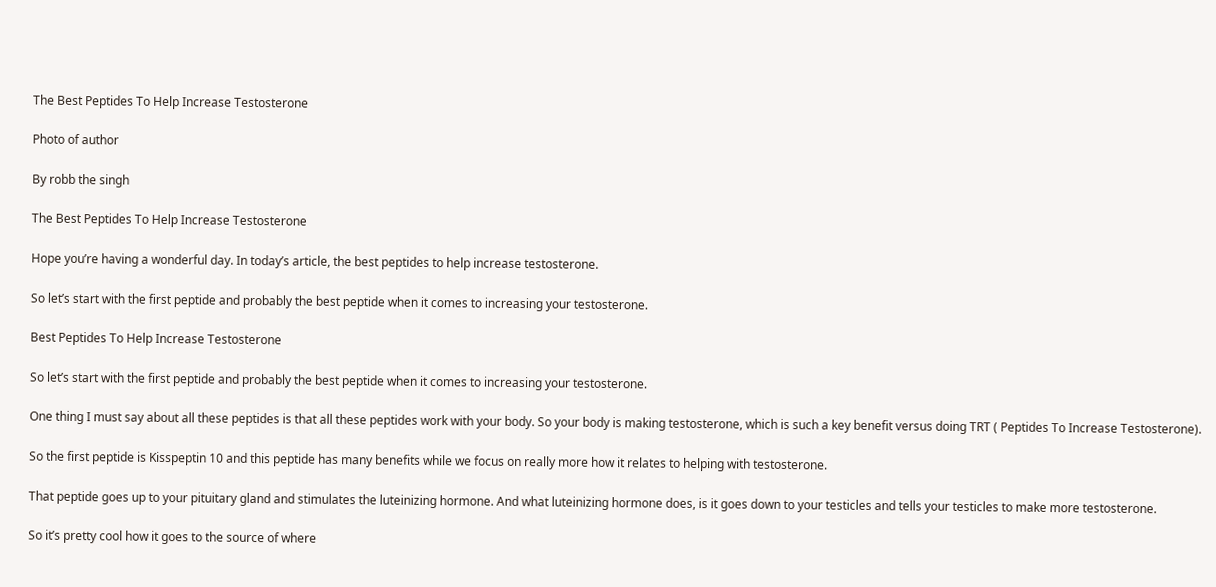The Best Peptides To Help Increase Testosterone

Photo of author

By robb the singh

The Best Peptides To Help Increase Testosterone

Hope you’re having a wonderful day. In today’s article, the best peptides to help increase testosterone.

So let’s start with the first peptide and probably the best peptide when it comes to increasing your testosterone.

Best Peptides To Help Increase Testosterone

So let’s start with the first peptide and probably the best peptide when it comes to increasing your testosterone.

One thing I must say about all these peptides is that all these peptides work with your body. So your body is making testosterone, which is such a key benefit versus doing TRT ( Peptides To Increase Testosterone).

So the first peptide is Kisspeptin 10 and this peptide has many benefits while we focus on really more how it relates to helping with testosterone.

That peptide goes up to your pituitary gland and stimulates the luteinizing hormone. And what luteinizing hormone does, is it goes down to your testicles and tells your testicles to make more testosterone.

So it’s pretty cool how it goes to the source of where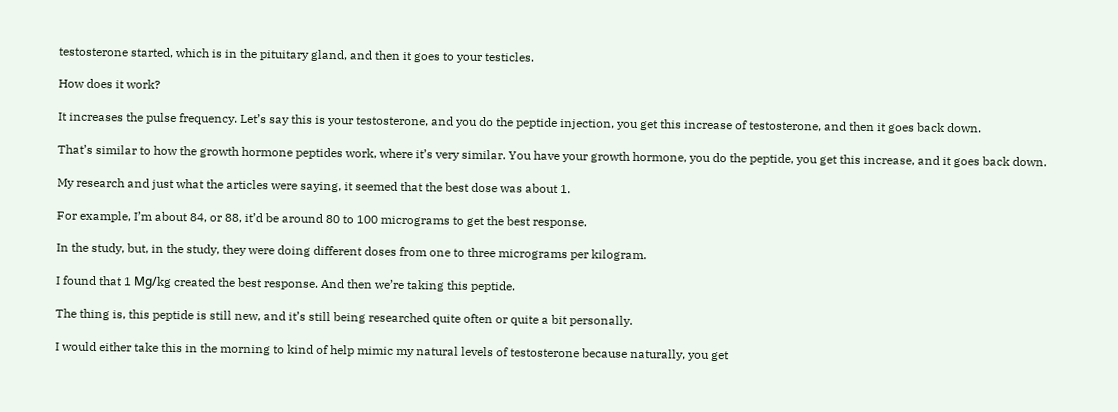testosterone started, which is in the pituitary gland, and then it goes to your testicles.

How does it work?

It increases the pulse frequency. Let’s say this is your testosterone, and you do the peptide injection, you get this increase of testosterone, and then it goes back down.

That’s similar to how the growth hormone peptides work, where it’s very similar. You have your growth hormone, you do the peptide, you get this increase, and it goes back down.

My research and just what the articles were saying, it seemed that the best dose was about 1.

For example, I’m about 84, or 88, it’d be around 80 to 100 micrograms to get the best response.

In the study, but, in the study, they were doing different doses from one to three micrograms per kilogram.

I found that 1 Μg/kg created the best response. And then we’re taking this peptide.

The thing is, this peptide is still new, and it’s still being researched quite often or quite a bit personally.

I would either take this in the morning to kind of help mimic my natural levels of testosterone because naturally, you get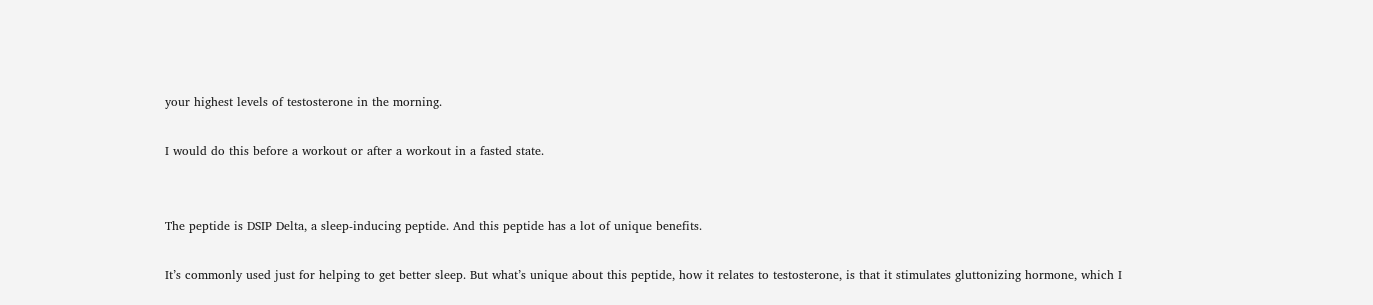your highest levels of testosterone in the morning.

I would do this before a workout or after a workout in a fasted state.


The peptide is DSIP Delta, a sleep-inducing peptide. And this peptide has a lot of unique benefits.

It’s commonly used just for helping to get better sleep. But what’s unique about this peptide, how it relates to testosterone, is that it stimulates gluttonizing hormone, which I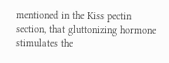mentioned in the Kiss pectin section, that gluttonizing hormone stimulates the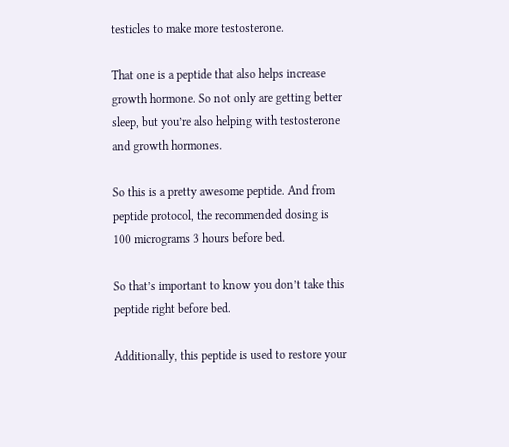testicles to make more testosterone.

That one is a peptide that also helps increase growth hormone. So not only are getting better sleep, but you’re also helping with testosterone and growth hormones.

So this is a pretty awesome peptide. And from peptide protocol, the recommended dosing is 100 micrograms 3 hours before bed.

So that’s important to know you don’t take this peptide right before bed.

Additionally, this peptide is used to restore your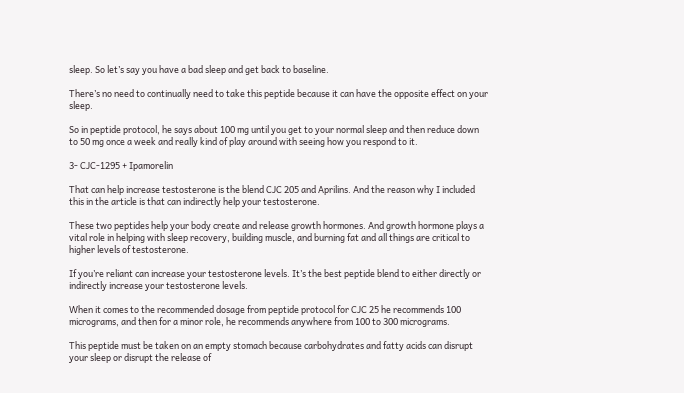sleep. So let’s say you have a bad sleep and get back to baseline.

There’s no need to continually need to take this peptide because it can have the opposite effect on your sleep.

So in peptide protocol, he says about 100 mg until you get to your normal sleep and then reduce down to 50 mg once a week and really kind of play around with seeing how you respond to it.

3- CJC-1295 + Ipamorelin

That can help increase testosterone is the blend CJC 205 and Aprilins. And the reason why I included this in the article is that can indirectly help your testosterone.

These two peptides help your body create and release growth hormones. And growth hormone plays a vital role in helping with sleep recovery, building muscle, and burning fat and all things are critical to higher levels of testosterone.

If you’re reliant can increase your testosterone levels. It’s the best peptide blend to either directly or indirectly increase your testosterone levels.

When it comes to the recommended dosage from peptide protocol for CJC 25 he recommends 100 micrograms, and then for a minor role, he recommends anywhere from 100 to 300 micrograms.

This peptide must be taken on an empty stomach because carbohydrates and fatty acids can disrupt your sleep or disrupt the release of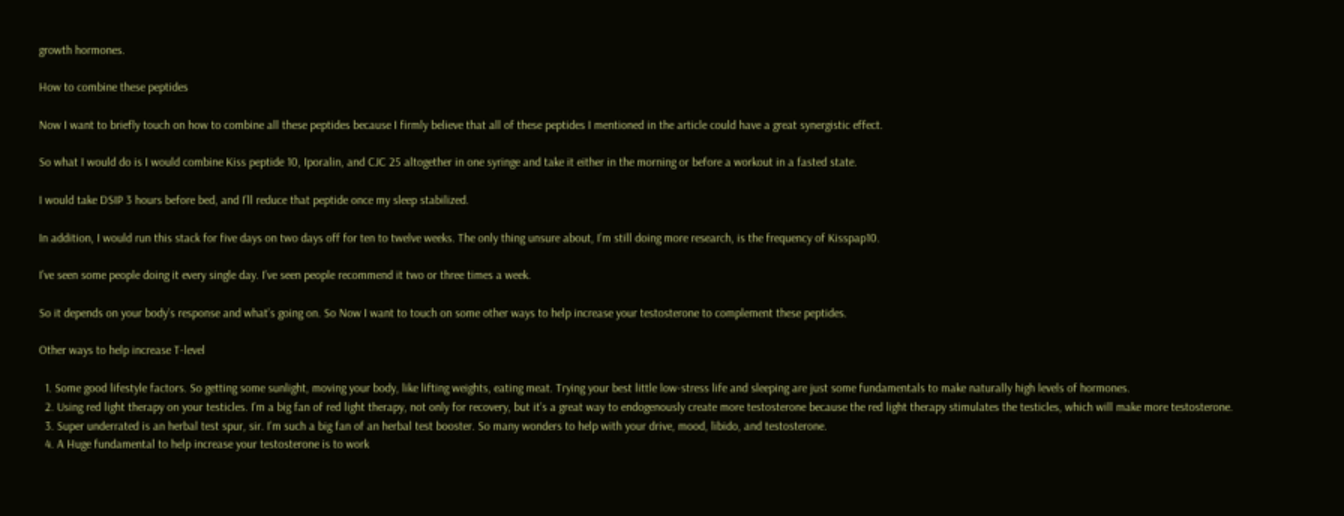growth hormones.

How to combine these peptides

Now I want to briefly touch on how to combine all these peptides because I firmly believe that all of these peptides I mentioned in the article could have a great synergistic effect.

So what I would do is I would combine Kiss peptide 10, Iporalin, and CJC 25 altogether in one syringe and take it either in the morning or before a workout in a fasted state.

I would take DSIP 3 hours before bed, and I’ll reduce that peptide once my sleep stabilized.

In addition, I would run this stack for five days on two days off for ten to twelve weeks. The only thing unsure about, I’m still doing more research, is the frequency of Kisspap10.

I’ve seen some people doing it every single day. I’ve seen people recommend it two or three times a week.

So it depends on your body’s response and what’s going on. So Now I want to touch on some other ways to help increase your testosterone to complement these peptides.

Other ways to help increase T-level

  1. Some good lifestyle factors. So getting some sunlight, moving your body, like lifting weights, eating meat. Trying your best little low-stress life and sleeping are just some fundamentals to make naturally high levels of hormones.
  2. Using red light therapy on your testicles. I’m a big fan of red light therapy, not only for recovery, but it’s a great way to endogenously create more testosterone because the red light therapy stimulates the testicles, which will make more testosterone.
  3. Super underrated is an herbal test spur, sir. I’m such a big fan of an herbal test booster. So many wonders to help with your drive, mood, libido, and testosterone.
  4. A Huge fundamental to help increase your testosterone is to work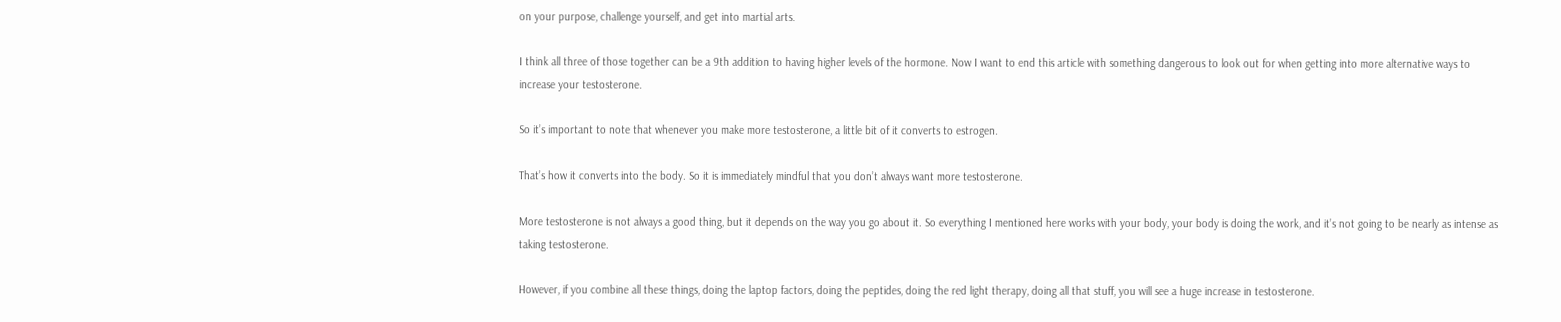on your purpose, challenge yourself, and get into martial arts.

I think all three of those together can be a 9th addition to having higher levels of the hormone. Now I want to end this article with something dangerous to look out for when getting into more alternative ways to increase your testosterone.

So it’s important to note that whenever you make more testosterone, a little bit of it converts to estrogen.

That’s how it converts into the body. So it is immediately mindful that you don’t always want more testosterone.

More testosterone is not always a good thing, but it depends on the way you go about it. So everything I mentioned here works with your body, your body is doing the work, and it’s not going to be nearly as intense as taking testosterone.

However, if you combine all these things, doing the laptop factors, doing the peptides, doing the red light therapy, doing all that stuff, you will see a huge increase in testosterone.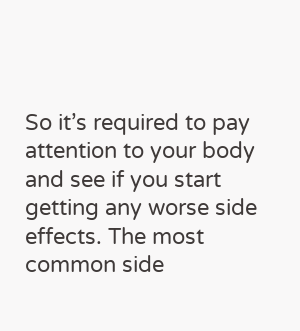So it’s required to pay attention to your body and see if you start getting any worse side effects. The most common side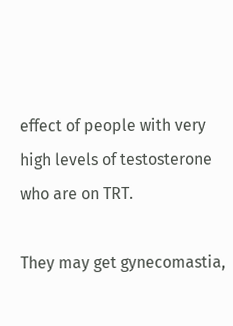effect of people with very high levels of testosterone who are on TRT.

They may get gynecomastia,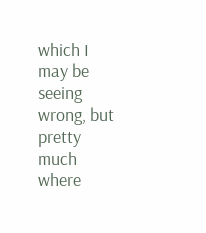which I may be seeing wrong, but pretty much where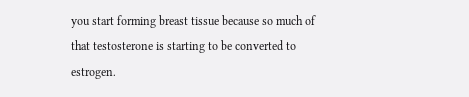you start forming breast tissue because so much of that testosterone is starting to be converted to estrogen.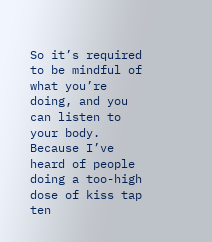So it’s required to be mindful of what you’re doing, and you can listen to your body. Because I’ve heard of people doing a too-high dose of kiss tap ten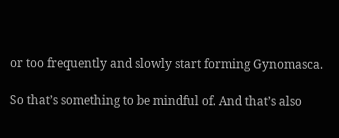or too frequently and slowly start forming Gynomasca.

So that’s something to be mindful of. And that’s also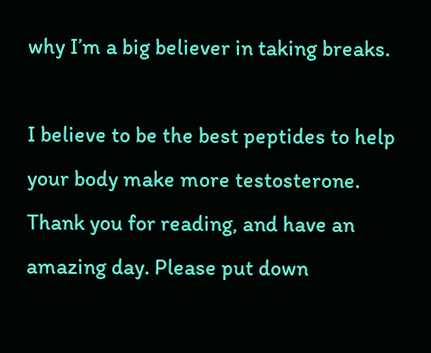why I’m a big believer in taking breaks.

I believe to be the best peptides to help your body make more testosterone. Thank you for reading, and have an amazing day. Please put down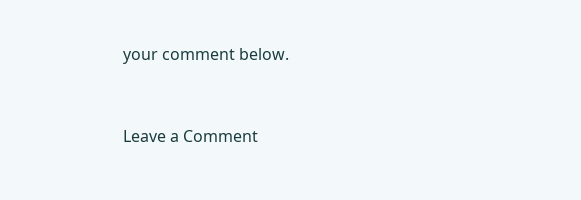your comment below.


Leave a Comment